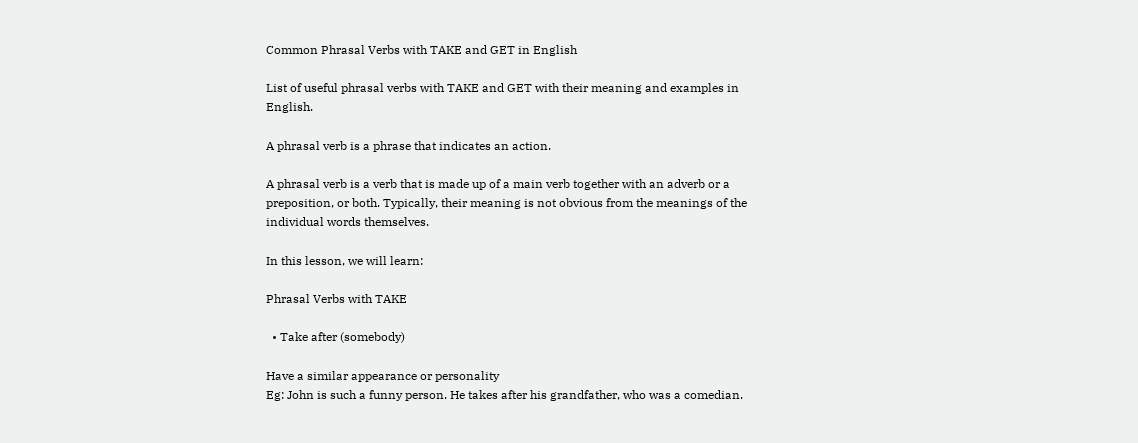Common Phrasal Verbs with TAKE and GET in English

List of useful phrasal verbs with TAKE and GET with their meaning and examples in English.

A phrasal verb is a phrase that indicates an action.

A phrasal verb is a verb that is made up of a main verb together with an adverb or a preposition, or both. Typically, their meaning is not obvious from the meanings of the individual words themselves.

In this lesson, we will learn:

Phrasal Verbs with TAKE

  • Take after (somebody)

Have a similar appearance or personality
Eg: John is such a funny person. He takes after his grandfather, who was a comedian.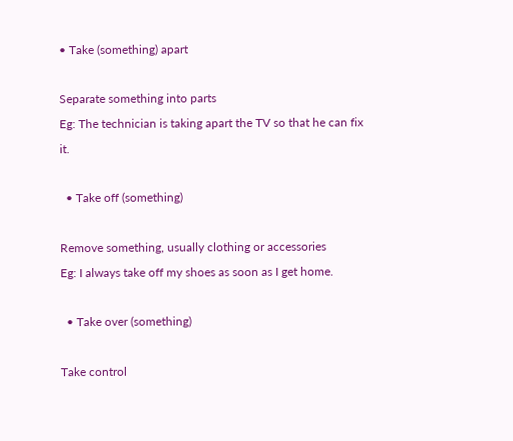• Take (something) apart

Separate something into parts
Eg: The technician is taking apart the TV so that he can fix it.

  • Take off (something)

Remove something, usually clothing or accessories
Eg: I always take off my shoes as soon as I get home.

  • Take over (something)

Take control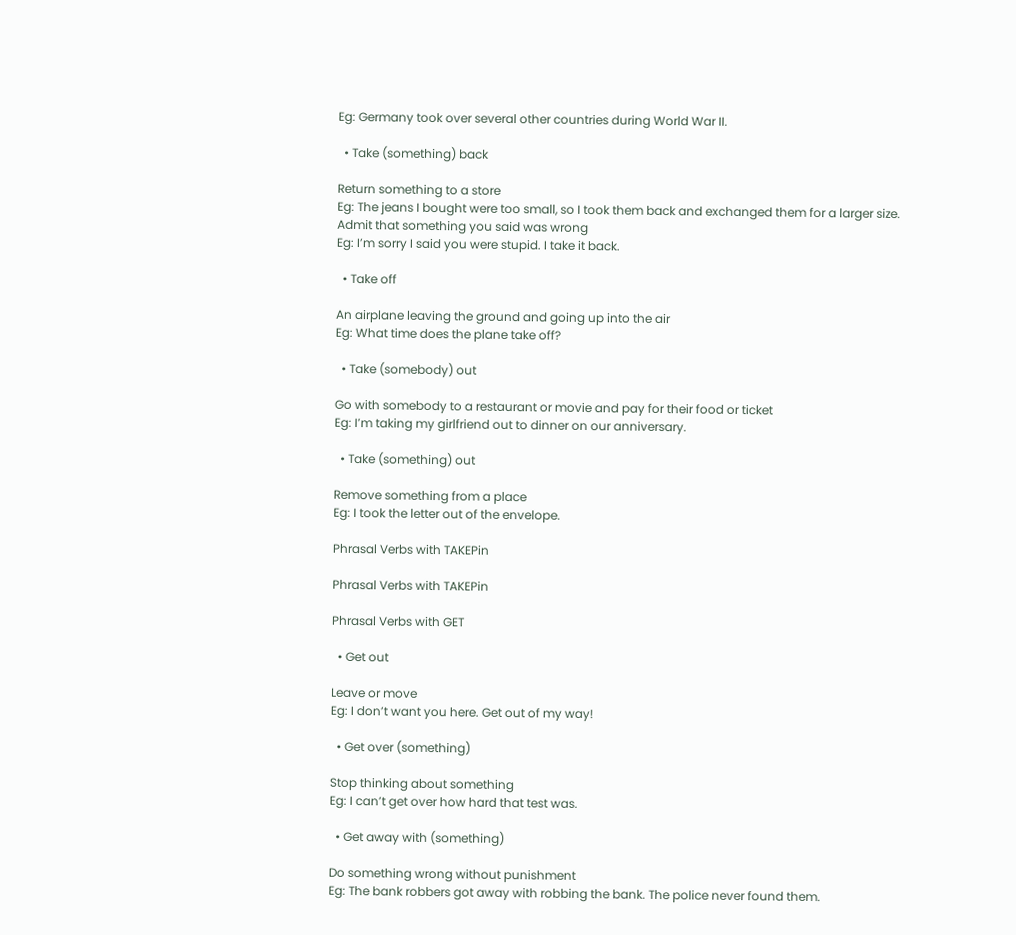Eg: Germany took over several other countries during World War II.

  • Take (something) back

Return something to a store
Eg: The jeans I bought were too small, so I took them back and exchanged them for a larger size.
Admit that something you said was wrong
Eg: I’m sorry I said you were stupid. I take it back.

  • Take off

An airplane leaving the ground and going up into the air
Eg: What time does the plane take off?

  • Take (somebody) out

Go with somebody to a restaurant or movie and pay for their food or ticket
Eg: I’m taking my girlfriend out to dinner on our anniversary.

  • Take (something) out

Remove something from a place
Eg: I took the letter out of the envelope.

Phrasal Verbs with TAKEPin

Phrasal Verbs with TAKEPin

Phrasal Verbs with GET

  • Get out

Leave or move
Eg: I don’t want you here. Get out of my way!

  • Get over (something)

Stop thinking about something
Eg: I can’t get over how hard that test was.

  • Get away with (something)

Do something wrong without punishment
Eg: The bank robbers got away with robbing the bank. The police never found them.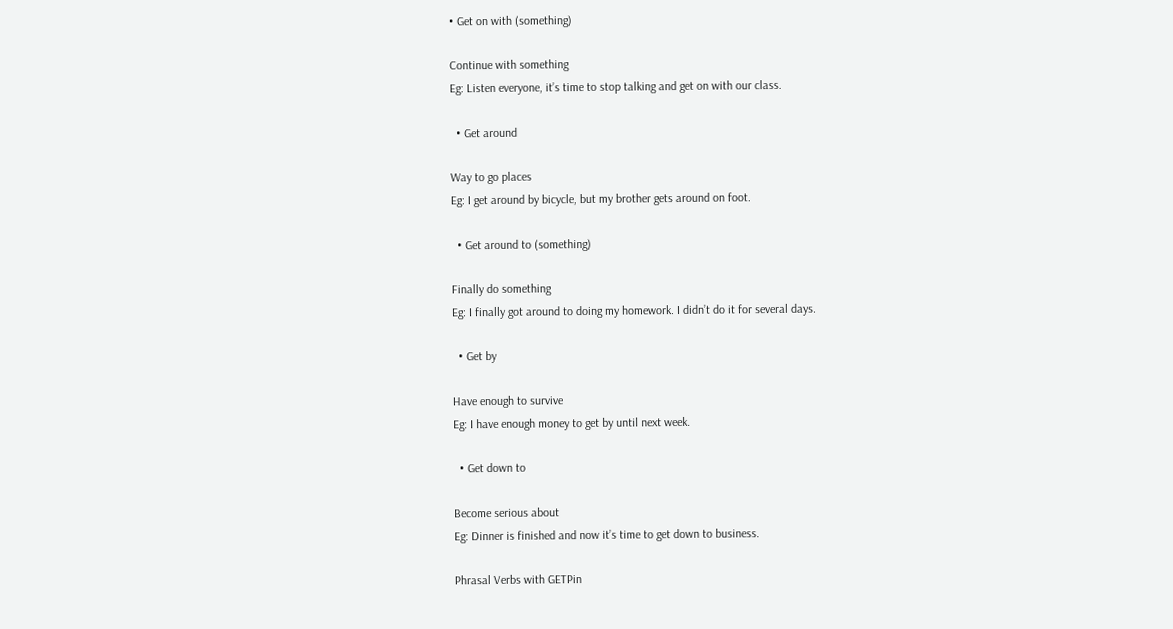• Get on with (something)

Continue with something
Eg: Listen everyone, it’s time to stop talking and get on with our class.

  • Get around

Way to go places
Eg: I get around by bicycle, but my brother gets around on foot.

  • Get around to (something)

Finally do something
Eg: I finally got around to doing my homework. I didn’t do it for several days.

  • Get by

Have enough to survive
Eg: I have enough money to get by until next week.

  • Get down to

Become serious about
Eg: Dinner is finished and now it’s time to get down to business.

Phrasal Verbs with GETPin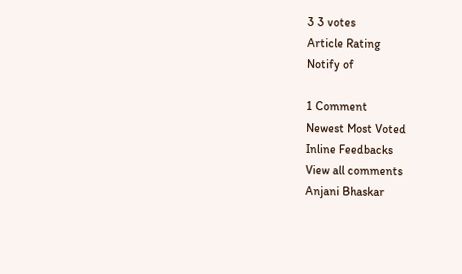3 3 votes
Article Rating
Notify of

1 Comment
Newest Most Voted
Inline Feedbacks
View all comments
Anjani Bhaskar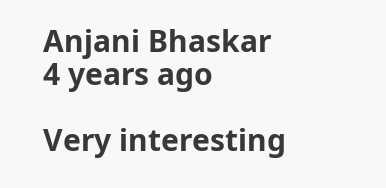Anjani Bhaskar
4 years ago

Very interesting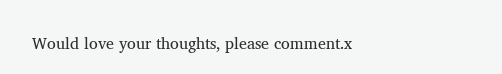Would love your thoughts, please comment.x